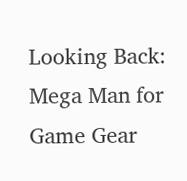Looking Back: Mega Man for Game Gear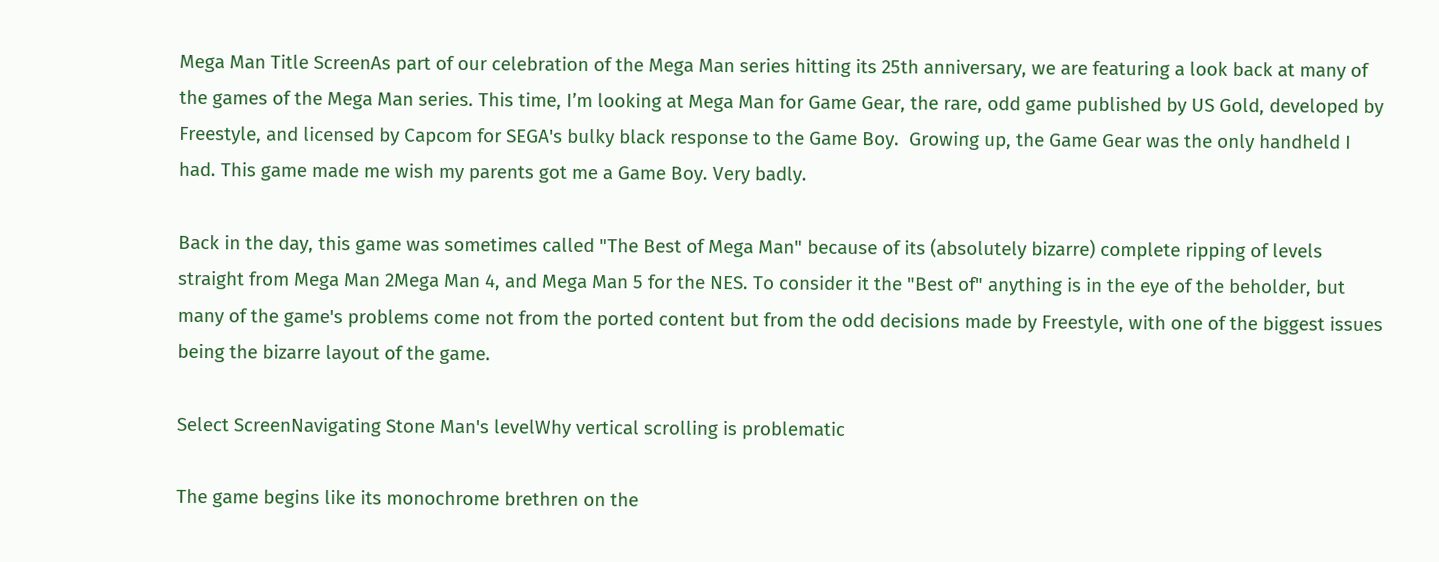Mega Man Title ScreenAs part of our celebration of the Mega Man series hitting its 25th anniversary, we are featuring a look back at many of the games of the Mega Man series. This time, I’m looking at Mega Man for Game Gear, the rare, odd game published by US Gold, developed by Freestyle, and licensed by Capcom for SEGA's bulky black response to the Game Boy.  Growing up, the Game Gear was the only handheld I had. This game made me wish my parents got me a Game Boy. Very badly.

Back in the day, this game was sometimes called "The Best of Mega Man" because of its (absolutely bizarre) complete ripping of levels straight from Mega Man 2Mega Man 4, and Mega Man 5 for the NES. To consider it the "Best of" anything is in the eye of the beholder, but many of the game's problems come not from the ported content but from the odd decisions made by Freestyle, with one of the biggest issues being the bizarre layout of the game.

Select ScreenNavigating Stone Man's levelWhy vertical scrolling is problematic

The game begins like its monochrome brethren on the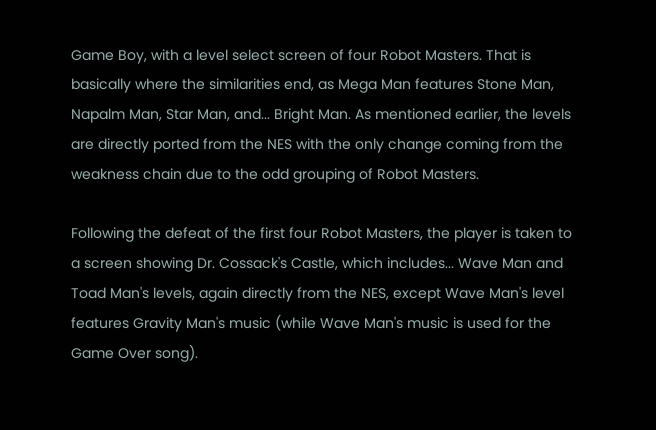Game Boy, with a level select screen of four Robot Masters. That is basically where the similarities end, as Mega Man features Stone Man, Napalm Man, Star Man, and... Bright Man. As mentioned earlier, the levels are directly ported from the NES with the only change coming from the weakness chain due to the odd grouping of Robot Masters.

Following the defeat of the first four Robot Masters, the player is taken to a screen showing Dr. Cossack's Castle, which includes... Wave Man and Toad Man's levels, again directly from the NES, except Wave Man's level features Gravity Man's music (while Wave Man's music is used for the Game Over song).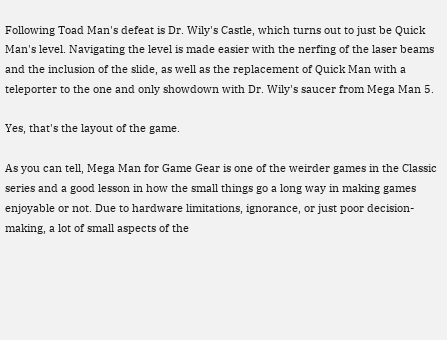Following Toad Man's defeat is Dr. Wily's Castle, which turns out to just be Quick Man's level. Navigating the level is made easier with the nerfing of the laser beams and the inclusion of the slide, as well as the replacement of Quick Man with a teleporter to the one and only showdown with Dr. Wily's saucer from Mega Man 5.

Yes, that's the layout of the game.

As you can tell, Mega Man for Game Gear is one of the weirder games in the Classic series and a good lesson in how the small things go a long way in making games enjoyable or not. Due to hardware limitations, ignorance, or just poor decision-making, a lot of small aspects of the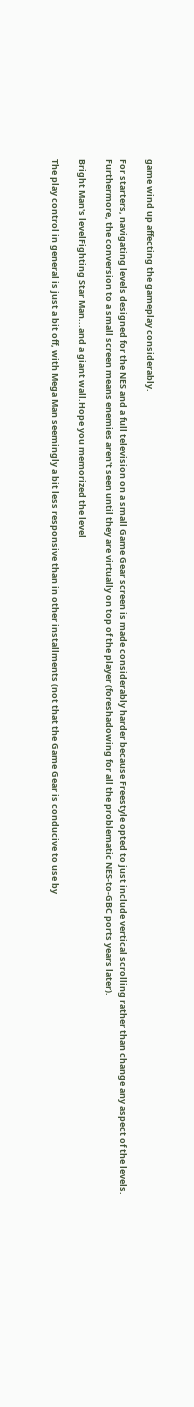game wind up affecting the gameplay considerably.

For starters, navigating levels designed for the NES and a full television on a small Game Gear screen is made considerably harder because Freestyle opted to just include vertical scrolling rather than change any aspect of the levels. Furthermore, the conversion to a small screen means enemies aren't seen until they are virtually on top of the player (foreshadowing for all the problematic NES-to-GBC ports years later).

Bright Man's levelFighting Star Man...and a giant wall.Hope you memorized the level

The play control in general is just a bit off, with Mega Man seemingly a bit less responsive than in other installments (not that the Game Gear is conducive to use by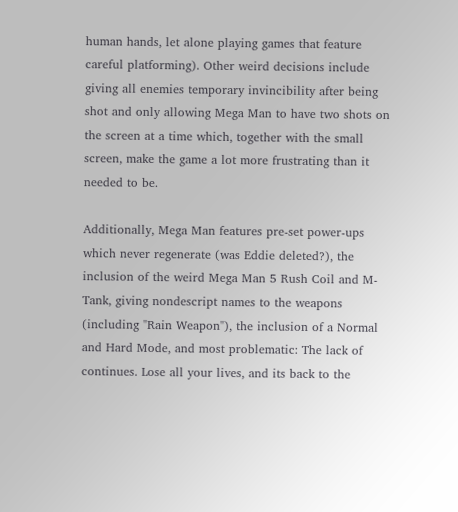human hands, let alone playing games that feature careful platforming). Other weird decisions include giving all enemies temporary invincibility after being shot and only allowing Mega Man to have two shots on the screen at a time which, together with the small screen, make the game a lot more frustrating than it needed to be.

Additionally, Mega Man features pre-set power-ups which never regenerate (was Eddie deleted?), the inclusion of the weird Mega Man 5 Rush Coil and M-Tank, giving nondescript names to the weapons (including "Rain Weapon"), the inclusion of a Normal and Hard Mode, and most problematic: The lack of continues. Lose all your lives, and its back to the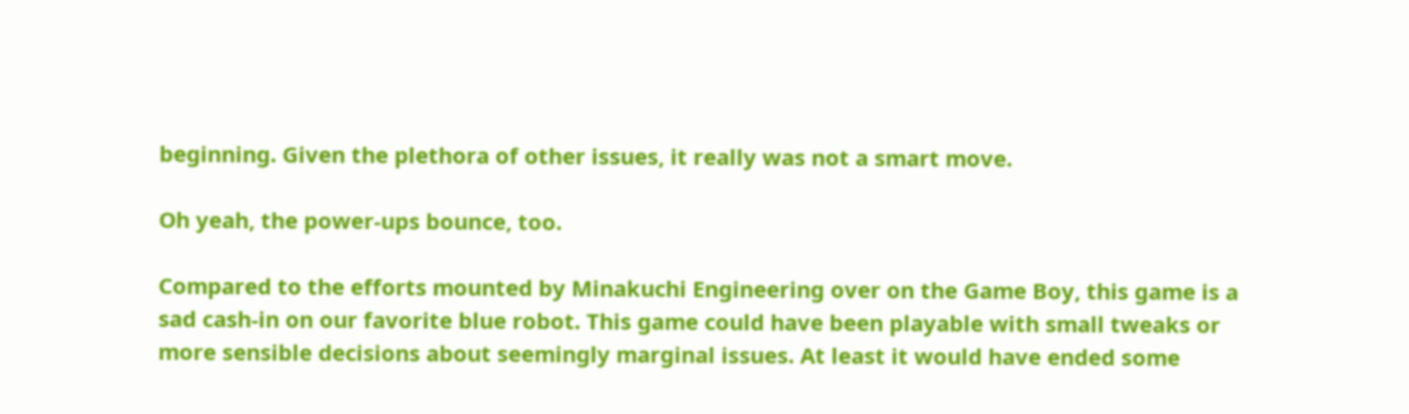beginning. Given the plethora of other issues, it really was not a smart move.

Oh yeah, the power-ups bounce, too.

Compared to the efforts mounted by Minakuchi Engineering over on the Game Boy, this game is a sad cash-in on our favorite blue robot. This game could have been playable with small tweaks or more sensible decisions about seemingly marginal issues. At least it would have ended some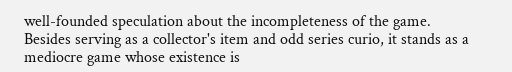well-founded speculation about the incompleteness of the game. Besides serving as a collector's item and odd series curio, it stands as a mediocre game whose existence is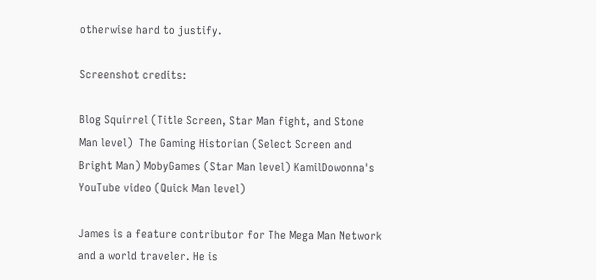otherwise hard to justify.

Screenshot credits:

Blog Squirrel (Title Screen, Star Man fight, and Stone Man level)  The Gaming Historian (Select Screen and Bright Man) MobyGames (Star Man level) KamilDowonna's YouTube video (Quick Man level)

James is a feature contributor for The Mega Man Network and a world traveler. He is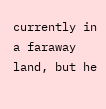currently in a faraway land, but he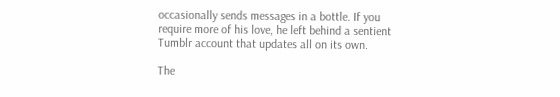occasionally sends messages in a bottle. If you require more of his love, he left behind a sentient Tumblr account that updates all on its own.

The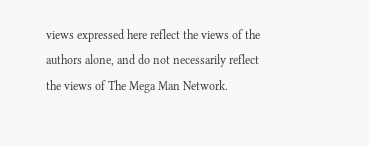views expressed here reflect the views of the authors alone, and do not necessarily reflect the views of The Mega Man Network.